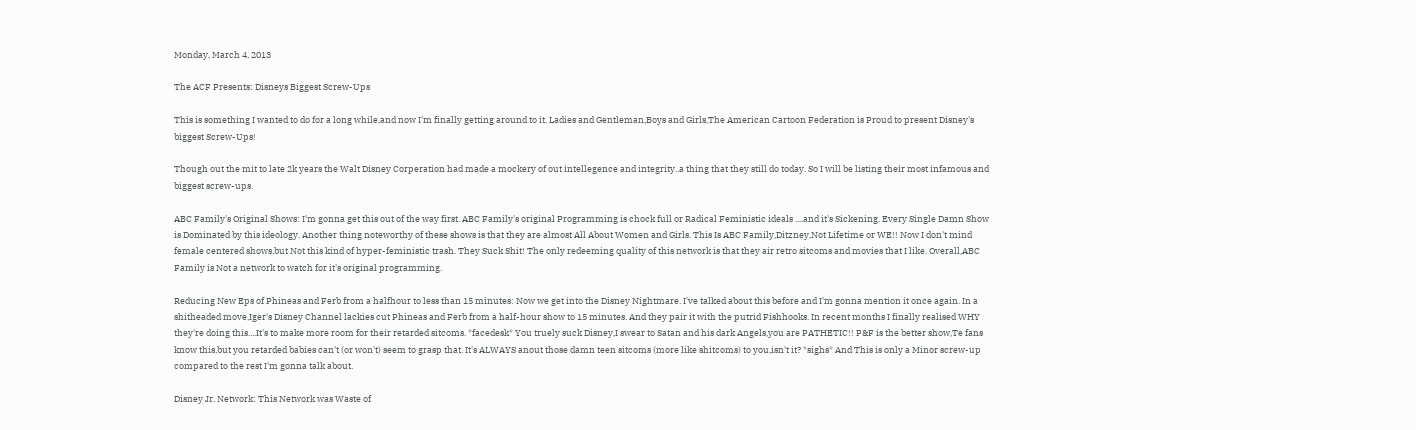Monday, March 4, 2013

The ACF Presents: Disneys Biggest Screw-Ups

This is something I wanted to do for a long while,and now I'm finally getting around to it. Ladies and Gentleman,Boys and Girls,The American Cartoon Federation is Proud to present Disney's biggest Screw-Ups!

Though out the mit to late 2k years the Walt Disney Corperation had made a mockery of out intellegence and integrity..a thing that they still do today. So I will be listing their most infamous and biggest screw-ups.

ABC Family's Original Shows: I'm gonna get this out of the way first. ABC Family's original Programming is chock full or Radical Feministic ideals ....and it's Sickening. Every Single Damn Show is Dominated by this ideology. Another thing noteworthy of these shows is that they are almost All About Women and Girls. This Is ABC Family,Ditzney,Not Lifetime or WE!! Now I don't mind female centered shows,but Not this kind of hyper-feministic trash. They Suck Shit! The only redeeming quality of this network is that they air retro sitcoms and movies that I like. Overall,ABC Family is Not a network to watch for it's original programming.

Reducing New Eps of Phineas and Ferb from a halfhour to less than 15 minutes: Now we get into the Disney Nightmare. I've talked about this before and I'm gonna mention it once again. In a shitheaded move,Iger's Disney Channel lackies cut Phineas and Ferb from a half-hour show to 15 minutes. And they pair it with the putrid Fishhooks. In recent months I finally realised WHY they're doing this....It's to make more room for their retarded sitcoms. *facedesk* You truely suck Disney,I swear to Satan and his dark Angels,you are PATHETIC!! P&F is the better show,Te fans know this,but you retarded babies can't (or won't) seem to grasp that. It's ALWAYS anout those damn teen sitcoms (more like shitcoms) to you,isn't it? *sighs* And This is only a Minor screw-up compared to the rest I'm gonna talk about.

Disney Jr. Network: This Network was Waste of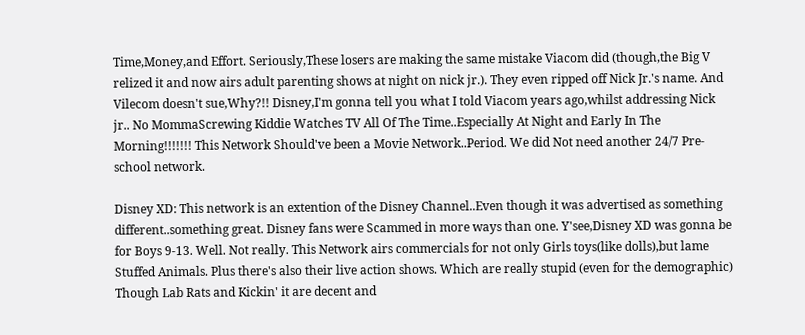Time,Money,and Effort. Seriously,These losers are making the same mistake Viacom did (though,the Big V relized it and now airs adult parenting shows at night on nick jr.). They even ripped off Nick Jr.'s name. And Vilecom doesn't sue,Why?!! Disney,I'm gonna tell you what I told Viacom years ago,whilst addressing Nick jr.. No MommaScrewing Kiddie Watches TV All Of The Time..Especially At Night and Early In The Morning!!!!!!! This Network Should've been a Movie Network..Period. We did Not need another 24/7 Pre-school network.

Disney XD: This network is an extention of the Disney Channel..Even though it was advertised as something different..something great. Disney fans were Scammed in more ways than one. Y'see,Disney XD was gonna be for Boys 9-13. Well. Not really. This Network airs commercials for not only Girls toys(like dolls),but lame Stuffed Animals. Plus there's also their live action shows. Which are really stupid (even for the demographic) Though Lab Rats and Kickin' it are decent and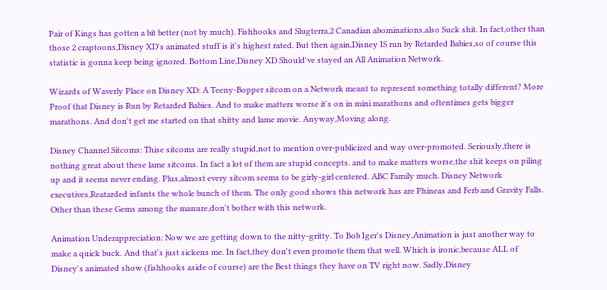Pair of Kings has gotten a bit better (not by much). Fishhooks and Slugterra,2 Canadian abominations,also Suck shit. In fact,other than those 2 craptoons,Disney XD's animated stuff is it's highest rated. But then again,Disney IS run by Retarded Babies,so of course this statistic is gonna keep being ignored. Bottom Line,Disney XD Should've stayed an All Animation Network.

Wizards of Waverly Place on Disney XD: A Teeny-Bopper sitcom on a Network meant to represent something totally different? More Proof that Disney is Run by Retarded Babies. And to make matters worse it's on in mini marathons and oftentimes gets bigger marathons. And don't get me started on that shitty and lame movie. Anyway,Moving along.

Disney Channel Sitcoms: Thise sitcoms are really stupid,not to mention over-publicized and way over-promoted. Seriously,there is nothing great about these lame sitcoms. In fact a lot of them are stupid concepts. and to make matters worse,the shit keeps on piling up and it seems never ending. Plus,almost every sitcom seems to be girly-girl centered. ABC Family much. Disney Network executives,Reatarded infants the whole bunch of them. The only good shows this network has are Phineas and Ferb and Gravity Falls. Other than these Gems among the manure,don't bother with this network.

Animation Underappreciation: Now we are getting down to the nitty-gritty. To Bob Iger's Disney,Animation is just another way to make a quick buck. And that's just sickens me. In fact,they don't even promote them that well. Which is ironic,because ALL of Disney's animated show (fishhooks aside of course) are the Best things they have on TV right now. Sadly,Disney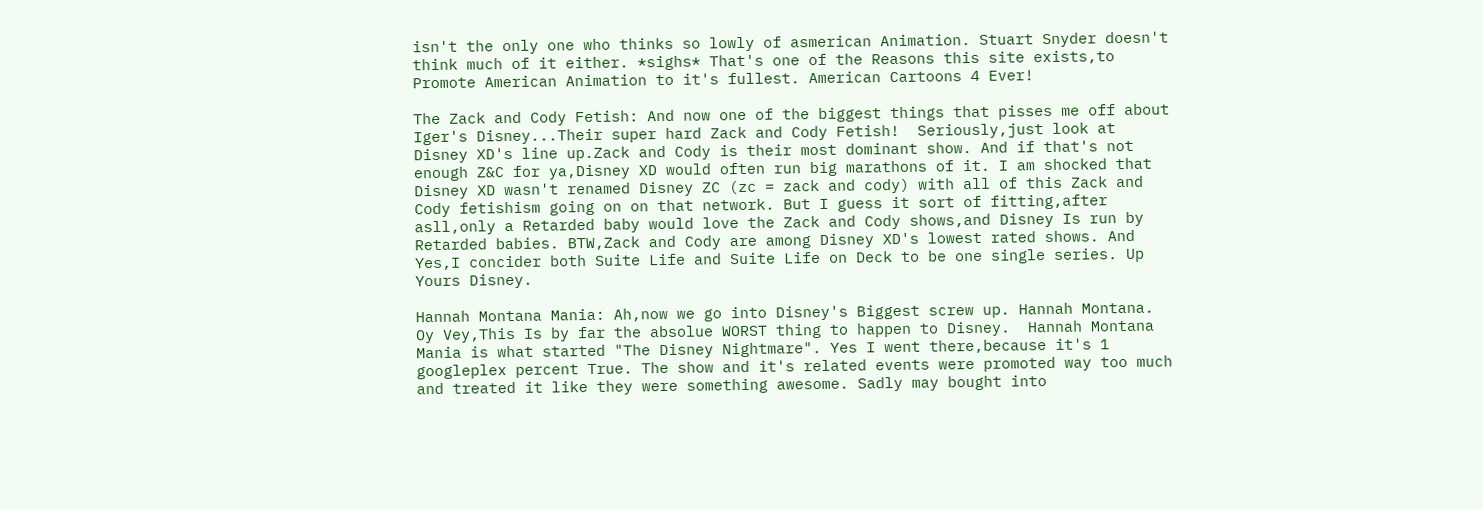isn't the only one who thinks so lowly of asmerican Animation. Stuart Snyder doesn't think much of it either. *sighs* That's one of the Reasons this site exists,to Promote American Animation to it's fullest. American Cartoons 4 Ever!

The Zack and Cody Fetish: And now one of the biggest things that pisses me off about Iger's Disney...Their super hard Zack and Cody Fetish!  Seriously,just look at Disney XD's line up.Zack and Cody is their most dominant show. And if that's not enough Z&C for ya,Disney XD would often run big marathons of it. I am shocked that Disney XD wasn't renamed Disney ZC (zc = zack and cody) with all of this Zack and Cody fetishism going on on that network. But I guess it sort of fitting,after asll,only a Retarded baby would love the Zack and Cody shows,and Disney Is run by Retarded babies. BTW,Zack and Cody are among Disney XD's lowest rated shows. And Yes,I concider both Suite Life and Suite Life on Deck to be one single series. Up Yours Disney.

Hannah Montana Mania: Ah,now we go into Disney's Biggest screw up. Hannah Montana. Oy Vey,This Is by far the absolue WORST thing to happen to Disney.  Hannah Montana Mania is what started "The Disney Nightmare". Yes I went there,because it's 1 googleplex percent True. The show and it's related events were promoted way too much and treated it like they were something awesome. Sadly may bought into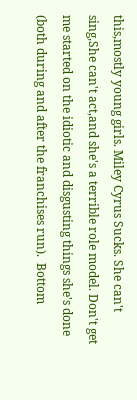this,mostly young girls. Miley Cyrus Sucks. She can't sing,She can't act,and she's a terrible role model. Don't get me started on the idiotic and disgusting things she's done (both during and after the franchises run).  Bottom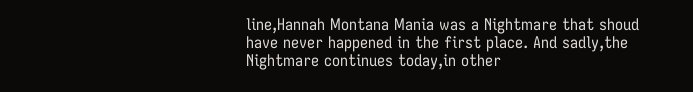line,Hannah Montana Mania was a Nightmare that shoud have never happened in the first place. And sadly,the Nightmare continues today,in other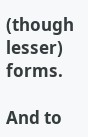(though lesser) forms.

And to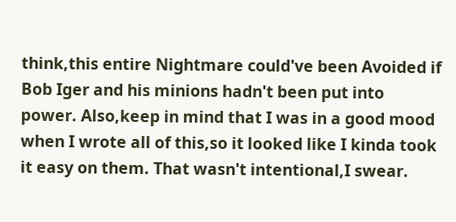think,this entire Nightmare could've been Avoided if Bob Iger and his minions hadn't been put into power. Also,keep in mind that I was in a good mood when I wrote all of this,so it looked like I kinda took it easy on them. That wasn't intentional,I swear.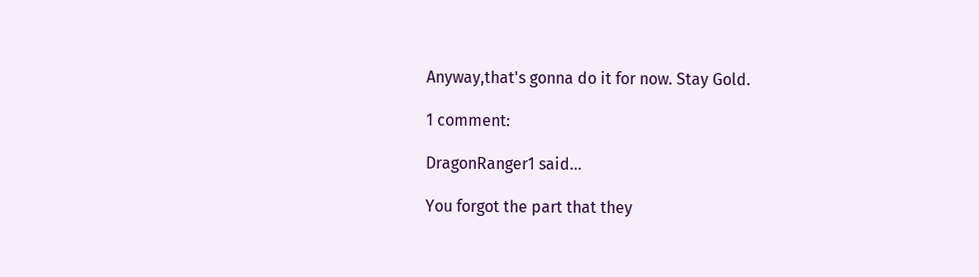Anyway,that's gonna do it for now. Stay Gold.

1 comment:

DragonRanger1 said...

You forgot the part that they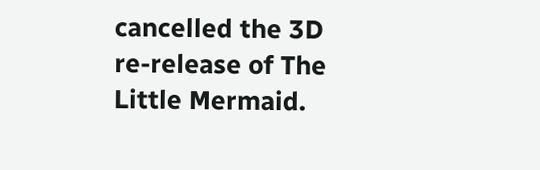cancelled the 3D re-release of The Little Mermaid.